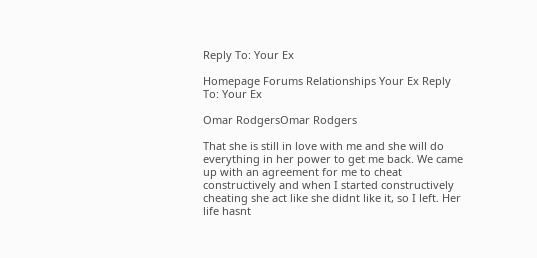Reply To: Your Ex

Homepage Forums Relationships Your Ex Reply To: Your Ex

Omar RodgersOmar Rodgers

That she is still in love with me and she will do everything in her power to get me back. We came up with an agreement for me to cheat constructively and when I started constructively cheating she act like she didnt like it, so I left. Her life hasnt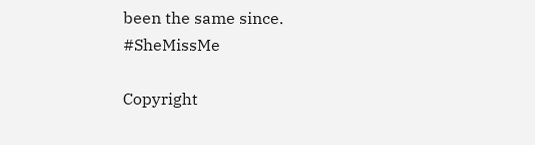been the same since. #SheMissMe

Copyright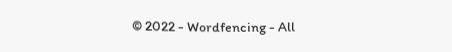© 2022 - Wordfencing - All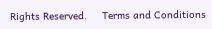Rights Reserved.     Terms and Conditions